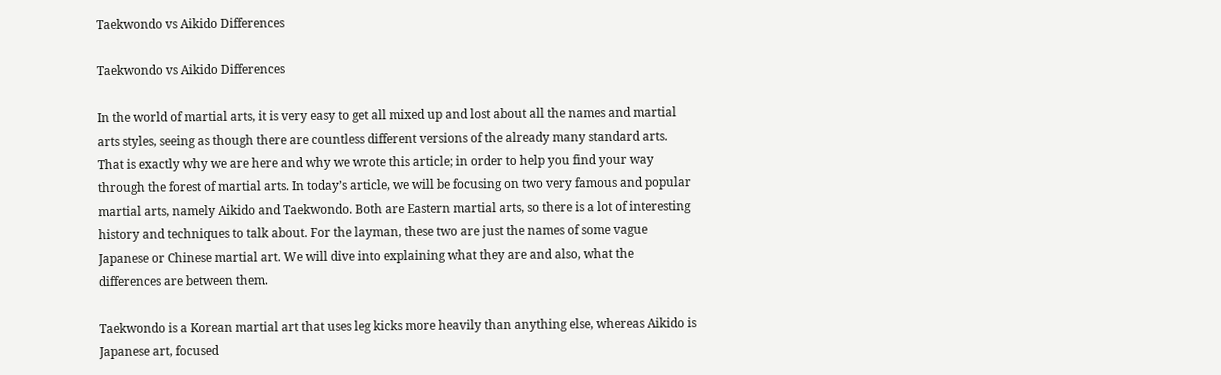Taekwondo vs Aikido Differences

Taekwondo vs Aikido Differences

In the world of martial arts, it is very easy to get all mixed up and lost about all the names and martial arts styles, seeing as though there are countless different versions of the already many standard arts. That is exactly why we are here and why we wrote this article; in order to help you find your way through the forest of martial arts. In today’s article, we will be focusing on two very famous and popular martial arts, namely Aikido and Taekwondo. Both are Eastern martial arts, so there is a lot of interesting history and techniques to talk about. For the layman, these two are just the names of some vague Japanese or Chinese martial art. We will dive into explaining what they are and also, what the differences are between them.

Taekwondo is a Korean martial art that uses leg kicks more heavily than anything else, whereas Aikido is Japanese art, focused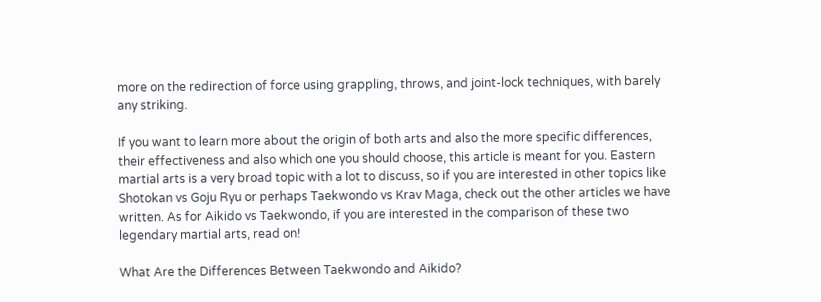more on the redirection of force using grappling, throws, and joint-lock techniques, with barely any striking.

If you want to learn more about the origin of both arts and also the more specific differences, their effectiveness and also which one you should choose, this article is meant for you. Eastern martial arts is a very broad topic with a lot to discuss, so if you are interested in other topics like Shotokan vs Goju Ryu or perhaps Taekwondo vs Krav Maga, check out the other articles we have written. As for Aikido vs Taekwondo, if you are interested in the comparison of these two legendary martial arts, read on!

What Are the Differences Between Taekwondo and Aikido?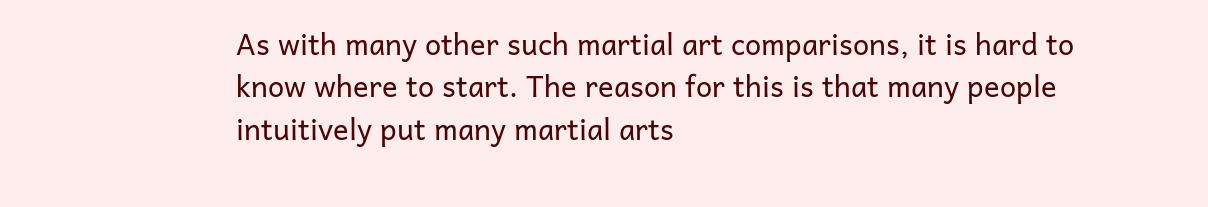As with many other such martial art comparisons, it is hard to know where to start. The reason for this is that many people intuitively put many martial arts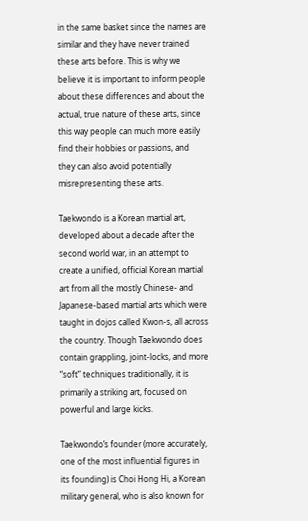in the same basket since the names are similar and they have never trained these arts before. This is why we believe it is important to inform people about these differences and about the actual, true nature of these arts, since this way people can much more easily find their hobbies or passions, and they can also avoid potentially misrepresenting these arts.

Taekwondo is a Korean martial art, developed about a decade after the second world war, in an attempt to create a unified, official Korean martial art from all the mostly Chinese- and Japanese-based martial arts which were taught in dojos called Kwon-s, all across the country. Though Taekwondo does contain grappling, joint-locks, and more “soft” techniques traditionally, it is primarily a striking art, focused on powerful and large kicks.

Taekwondo’s founder (more accurately, one of the most influential figures in its founding) is Choi Hong Hi, a Korean military general, who is also known for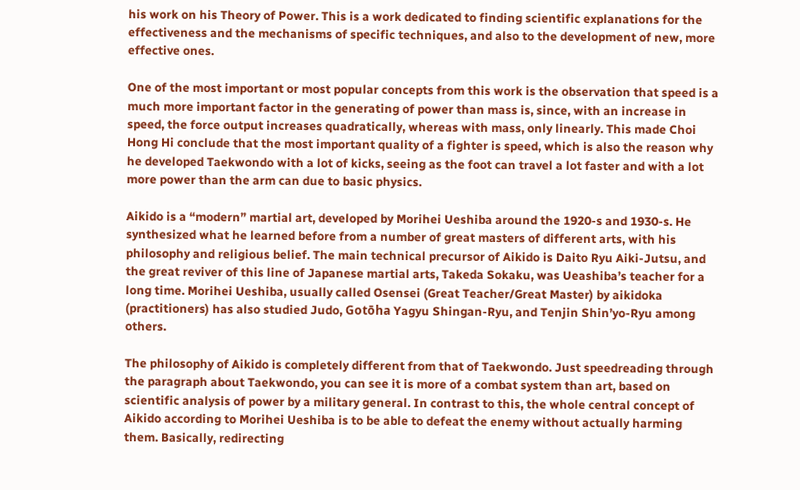his work on his Theory of Power. This is a work dedicated to finding scientific explanations for the effectiveness and the mechanisms of specific techniques, and also to the development of new, more effective ones.

One of the most important or most popular concepts from this work is the observation that speed is a much more important factor in the generating of power than mass is, since, with an increase in speed, the force output increases quadratically, whereas with mass, only linearly. This made Choi Hong Hi conclude that the most important quality of a fighter is speed, which is also the reason why he developed Taekwondo with a lot of kicks, seeing as the foot can travel a lot faster and with a lot more power than the arm can due to basic physics.

Aikido is a “modern” martial art, developed by Morihei Ueshiba around the 1920-s and 1930-s. He synthesized what he learned before from a number of great masters of different arts, with his philosophy and religious belief. The main technical precursor of Aikido is Daito Ryu Aiki-Jutsu, and the great reviver of this line of Japanese martial arts, Takeda Sokaku, was Ueashiba’s teacher for a long time. Morihei Ueshiba, usually called Osensei (Great Teacher/Great Master) by aikidoka (practitioners) has also studied Judo, Gotōha Yagyu Shingan-Ryu, and Tenjin Shin’yo-Ryu among others.

The philosophy of Aikido is completely different from that of Taekwondo. Just speedreading through the paragraph about Taekwondo, you can see it is more of a combat system than art, based on scientific analysis of power by a military general. In contrast to this, the whole central concept of Aikido according to Morihei Ueshiba is to be able to defeat the enemy without actually harming them. Basically, redirecting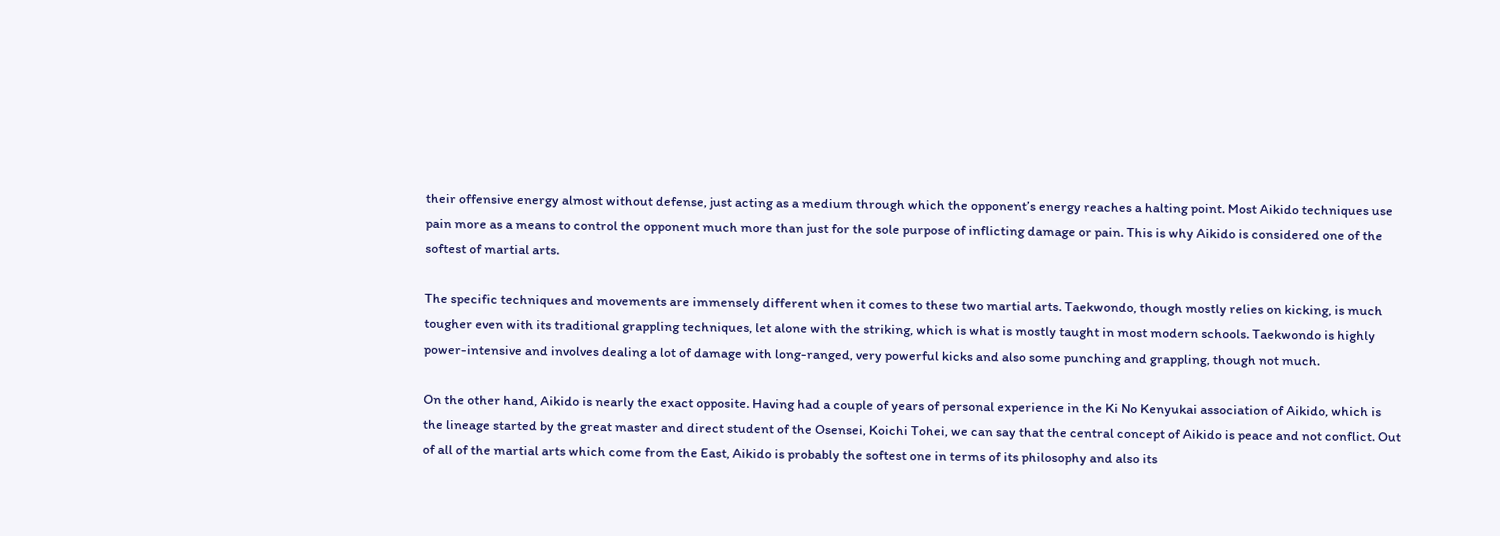their offensive energy almost without defense, just acting as a medium through which the opponent’s energy reaches a halting point. Most Aikido techniques use pain more as a means to control the opponent much more than just for the sole purpose of inflicting damage or pain. This is why Aikido is considered one of the softest of martial arts.

The specific techniques and movements are immensely different when it comes to these two martial arts. Taekwondo, though mostly relies on kicking, is much tougher even with its traditional grappling techniques, let alone with the striking, which is what is mostly taught in most modern schools. Taekwondo is highly power-intensive and involves dealing a lot of damage with long-ranged, very powerful kicks and also some punching and grappling, though not much.

On the other hand, Aikido is nearly the exact opposite. Having had a couple of years of personal experience in the Ki No Kenyukai association of Aikido, which is the lineage started by the great master and direct student of the Osensei, Koichi Tohei, we can say that the central concept of Aikido is peace and not conflict. Out of all of the martial arts which come from the East, Aikido is probably the softest one in terms of its philosophy and also its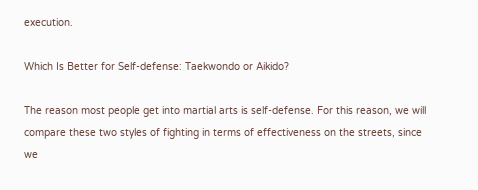execution.

Which Is Better for Self-defense: Taekwondo or Aikido?

The reason most people get into martial arts is self-defense. For this reason, we will compare these two styles of fighting in terms of effectiveness on the streets, since we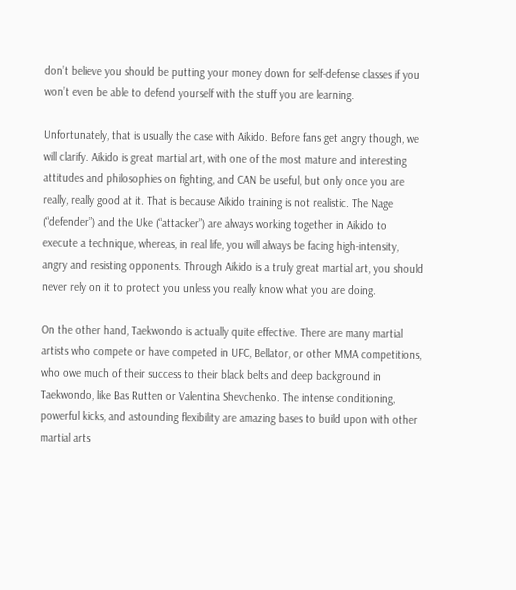don’t believe you should be putting your money down for self-defense classes if you won’t even be able to defend yourself with the stuff you are learning.

Unfortunately, that is usually the case with Aikido. Before fans get angry though, we will clarify. Aikido is great martial art, with one of the most mature and interesting attitudes and philosophies on fighting, and CAN be useful, but only once you are really, really good at it. That is because Aikido training is not realistic. The Nage (“defender”) and the Uke (“attacker”) are always working together in Aikido to execute a technique, whereas, in real life, you will always be facing high-intensity, angry and resisting opponents. Through Aikido is a truly great martial art, you should never rely on it to protect you unless you really know what you are doing.

On the other hand, Taekwondo is actually quite effective. There are many martial artists who compete or have competed in UFC, Bellator, or other MMA competitions, who owe much of their success to their black belts and deep background in Taekwondo, like Bas Rutten or Valentina Shevchenko. The intense conditioning, powerful kicks, and astounding flexibility are amazing bases to build upon with other martial arts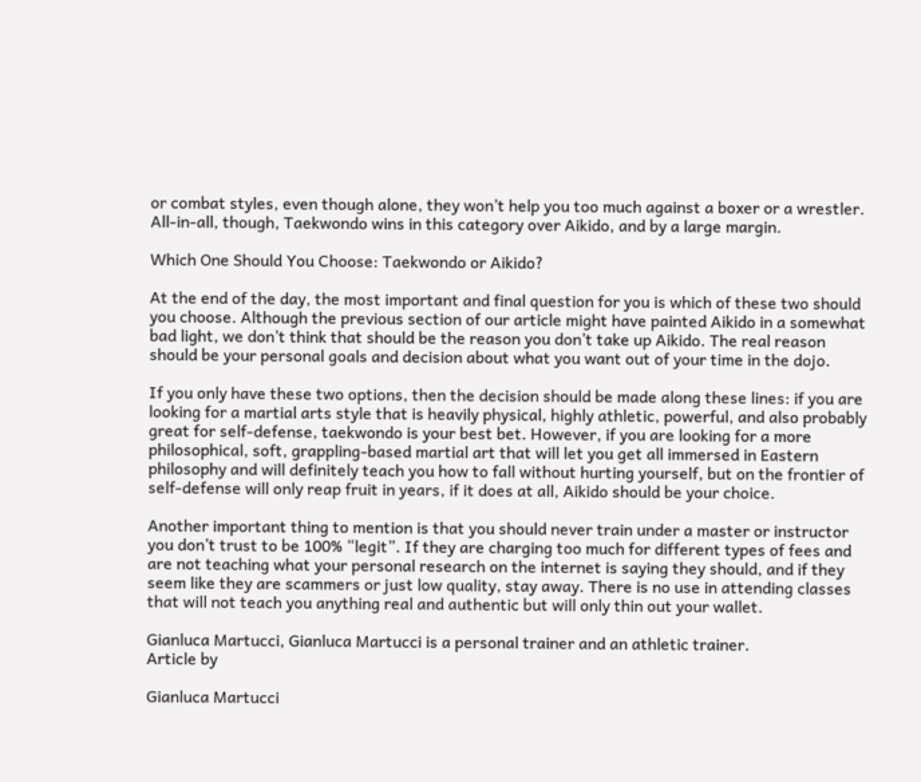or combat styles, even though alone, they won’t help you too much against a boxer or a wrestler. All-in-all, though, Taekwondo wins in this category over Aikido, and by a large margin.

Which One Should You Choose: Taekwondo or Aikido?

At the end of the day, the most important and final question for you is which of these two should you choose. Although the previous section of our article might have painted Aikido in a somewhat bad light, we don’t think that should be the reason you don’t take up Aikido. The real reason should be your personal goals and decision about what you want out of your time in the dojo.

If you only have these two options, then the decision should be made along these lines: if you are looking for a martial arts style that is heavily physical, highly athletic, powerful, and also probably great for self-defense, taekwondo is your best bet. However, if you are looking for a more philosophical, soft, grappling-based martial art that will let you get all immersed in Eastern philosophy and will definitely teach you how to fall without hurting yourself, but on the frontier of self-defense will only reap fruit in years, if it does at all, Aikido should be your choice.

Another important thing to mention is that you should never train under a master or instructor you don’t trust to be 100% “legit”. If they are charging too much for different types of fees and are not teaching what your personal research on the internet is saying they should, and if they seem like they are scammers or just low quality, stay away. There is no use in attending classes that will not teach you anything real and authentic but will only thin out your wallet.

Gianluca Martucci, Gianluca Martucci is a personal trainer and an athletic trainer.
Article by

Gianluca Martucci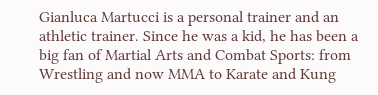Gianluca Martucci is a personal trainer and an athletic trainer. Since he was a kid, he has been a big fan of Martial Arts and Combat Sports: from Wrestling and now MMA to Karate and Kung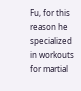Fu, for this reason he specialized in workouts for martial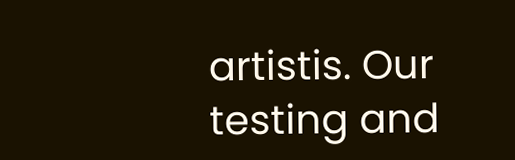artistis. Our testing and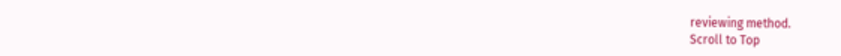reviewing method.
Scroll to Top